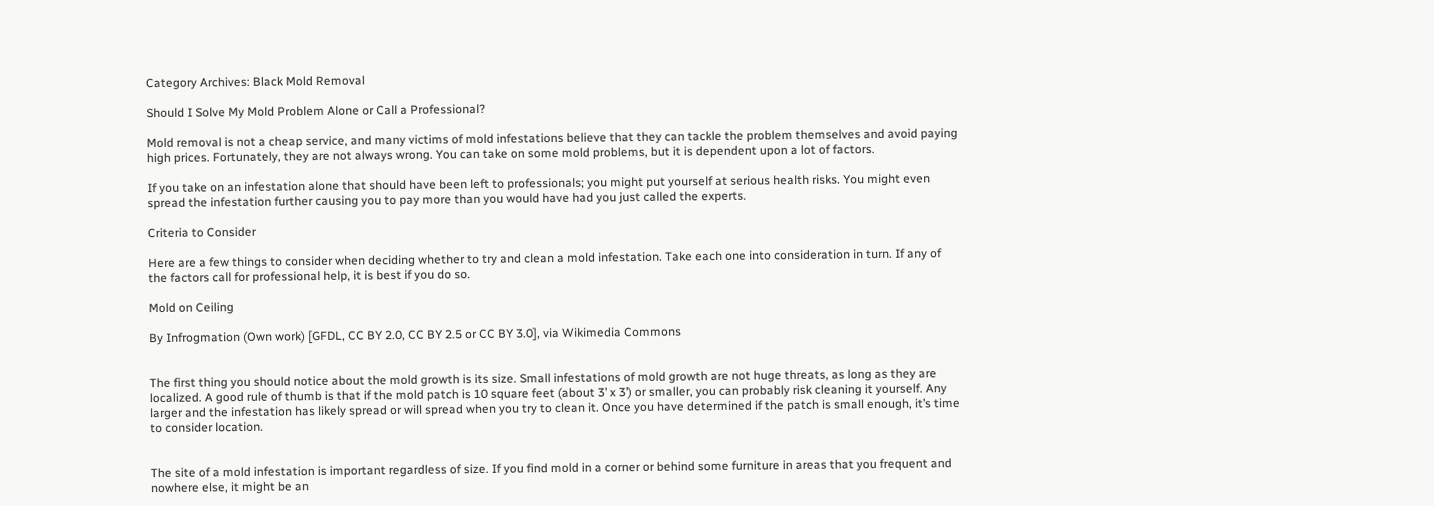Category Archives: Black Mold Removal

Should I Solve My Mold Problem Alone or Call a Professional?

Mold removal is not a cheap service, and many victims of mold infestations believe that they can tackle the problem themselves and avoid paying high prices. Fortunately, they are not always wrong. You can take on some mold problems, but it is dependent upon a lot of factors.

If you take on an infestation alone that should have been left to professionals; you might put yourself at serious health risks. You might even spread the infestation further causing you to pay more than you would have had you just called the experts.

Criteria to Consider

Here are a few things to consider when deciding whether to try and clean a mold infestation. Take each one into consideration in turn. If any of the factors call for professional help, it is best if you do so.

Mold on Ceiling

By Infrogmation (Own work) [GFDL, CC BY 2.0, CC BY 2.5 or CC BY 3.0], via Wikimedia Commons


The first thing you should notice about the mold growth is its size. Small infestations of mold growth are not huge threats, as long as they are localized. A good rule of thumb is that if the mold patch is 10 square feet (about 3’ x 3’) or smaller, you can probably risk cleaning it yourself. Any larger and the infestation has likely spread or will spread when you try to clean it. Once you have determined if the patch is small enough, it’s time to consider location.


The site of a mold infestation is important regardless of size. If you find mold in a corner or behind some furniture in areas that you frequent and nowhere else, it might be an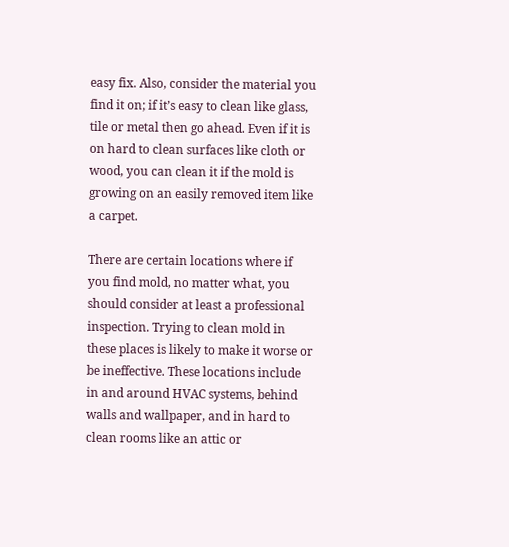easy fix. Also, consider the material you find it on; if it’s easy to clean like glass, tile or metal then go ahead. Even if it is on hard to clean surfaces like cloth or wood, you can clean it if the mold is growing on an easily removed item like a carpet.

There are certain locations where if you find mold, no matter what, you should consider at least a professional inspection. Trying to clean mold in these places is likely to make it worse or be ineffective. These locations include in and around HVAC systems, behind walls and wallpaper, and in hard to clean rooms like an attic or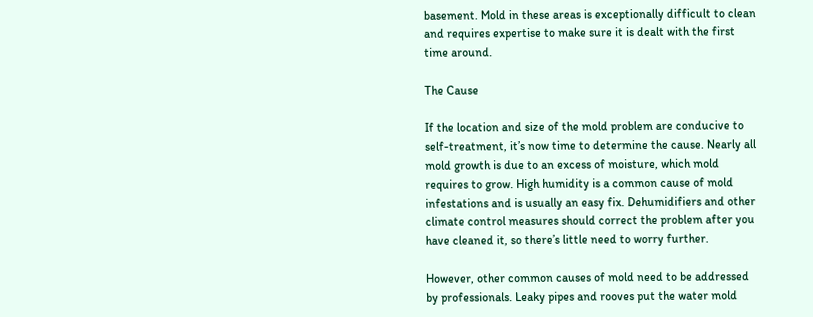basement. Mold in these areas is exceptionally difficult to clean and requires expertise to make sure it is dealt with the first time around.

The Cause

If the location and size of the mold problem are conducive to self-treatment, it’s now time to determine the cause. Nearly all mold growth is due to an excess of moisture, which mold requires to grow. High humidity is a common cause of mold infestations and is usually an easy fix. Dehumidifiers and other climate control measures should correct the problem after you have cleaned it, so there’s little need to worry further.

However, other common causes of mold need to be addressed by professionals. Leaky pipes and rooves put the water mold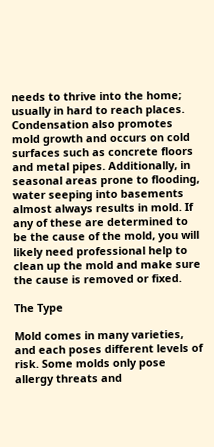needs to thrive into the home; usually in hard to reach places. Condensation also promotes mold growth and occurs on cold surfaces such as concrete floors and metal pipes. Additionally, in seasonal areas prone to flooding, water seeping into basements almost always results in mold. If any of these are determined to be the cause of the mold, you will likely need professional help to clean up the mold and make sure the cause is removed or fixed.

The Type

Mold comes in many varieties, and each poses different levels of risk. Some molds only pose allergy threats and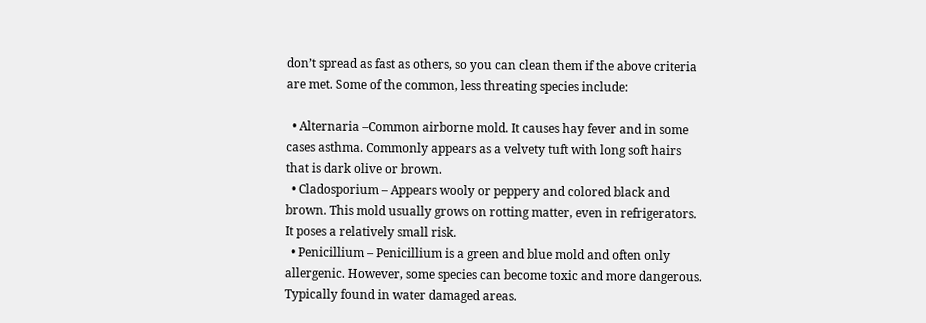don’t spread as fast as others, so you can clean them if the above criteria are met. Some of the common, less threating species include:

  • Alternaria –Common airborne mold. It causes hay fever and in some cases asthma. Commonly appears as a velvety tuft with long soft hairs that is dark olive or brown.
  • Cladosporium – Appears wooly or peppery and colored black and brown. This mold usually grows on rotting matter, even in refrigerators. It poses a relatively small risk.
  • Penicillium – Penicillium is a green and blue mold and often only allergenic. However, some species can become toxic and more dangerous. Typically found in water damaged areas.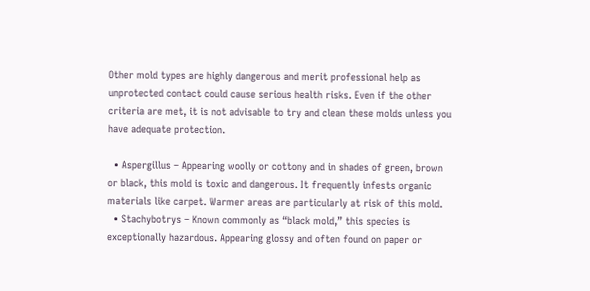Other mold types are highly dangerous and merit professional help as unprotected contact could cause serious health risks. Even if the other criteria are met, it is not advisable to try and clean these molds unless you have adequate protection.

  • Aspergillus – Appearing woolly or cottony and in shades of green, brown or black, this mold is toxic and dangerous. It frequently infests organic materials like carpet. Warmer areas are particularly at risk of this mold.
  • Stachybotrys – Known commonly as “black mold,” this species is exceptionally hazardous. Appearing glossy and often found on paper or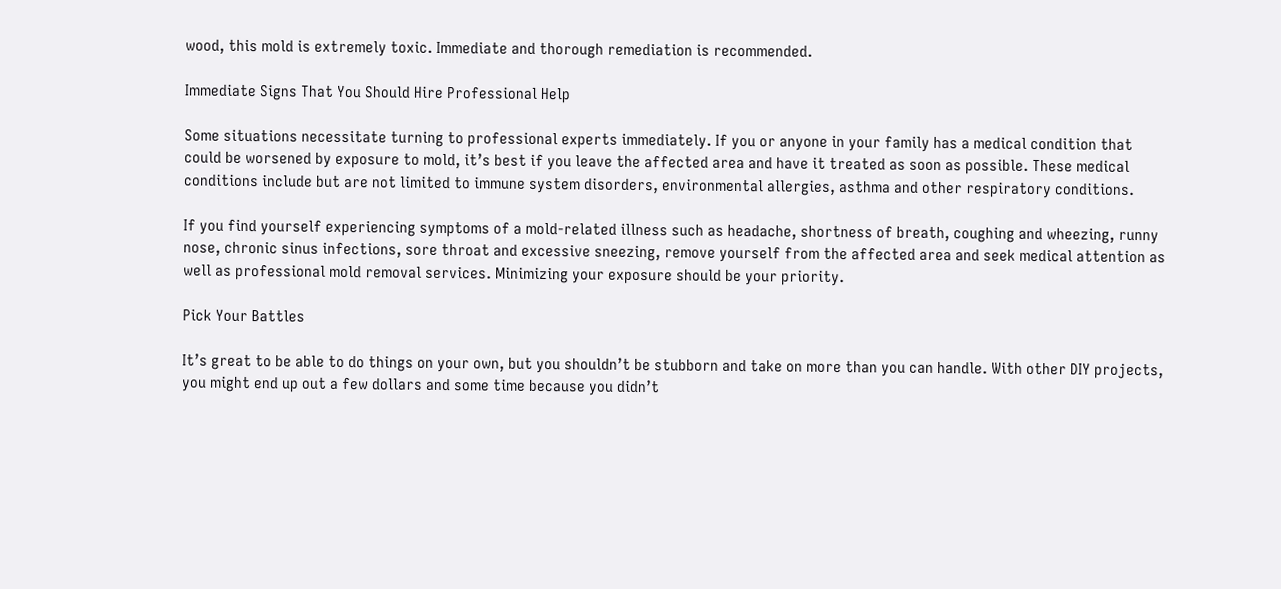wood, this mold is extremely toxic. Immediate and thorough remediation is recommended.

Immediate Signs That You Should Hire Professional Help

Some situations necessitate turning to professional experts immediately. If you or anyone in your family has a medical condition that could be worsened by exposure to mold, it’s best if you leave the affected area and have it treated as soon as possible. These medical conditions include but are not limited to immune system disorders, environmental allergies, asthma and other respiratory conditions.

If you find yourself experiencing symptoms of a mold-related illness such as headache, shortness of breath, coughing and wheezing, runny nose, chronic sinus infections, sore throat and excessive sneezing, remove yourself from the affected area and seek medical attention as well as professional mold removal services. Minimizing your exposure should be your priority.

Pick Your Battles

It’s great to be able to do things on your own, but you shouldn’t be stubborn and take on more than you can handle. With other DIY projects, you might end up out a few dollars and some time because you didn’t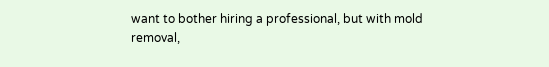want to bother hiring a professional, but with mold removal,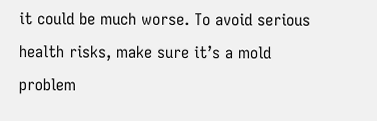it could be much worse. To avoid serious health risks, make sure it’s a mold problem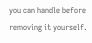you can handle before removing it yourself.